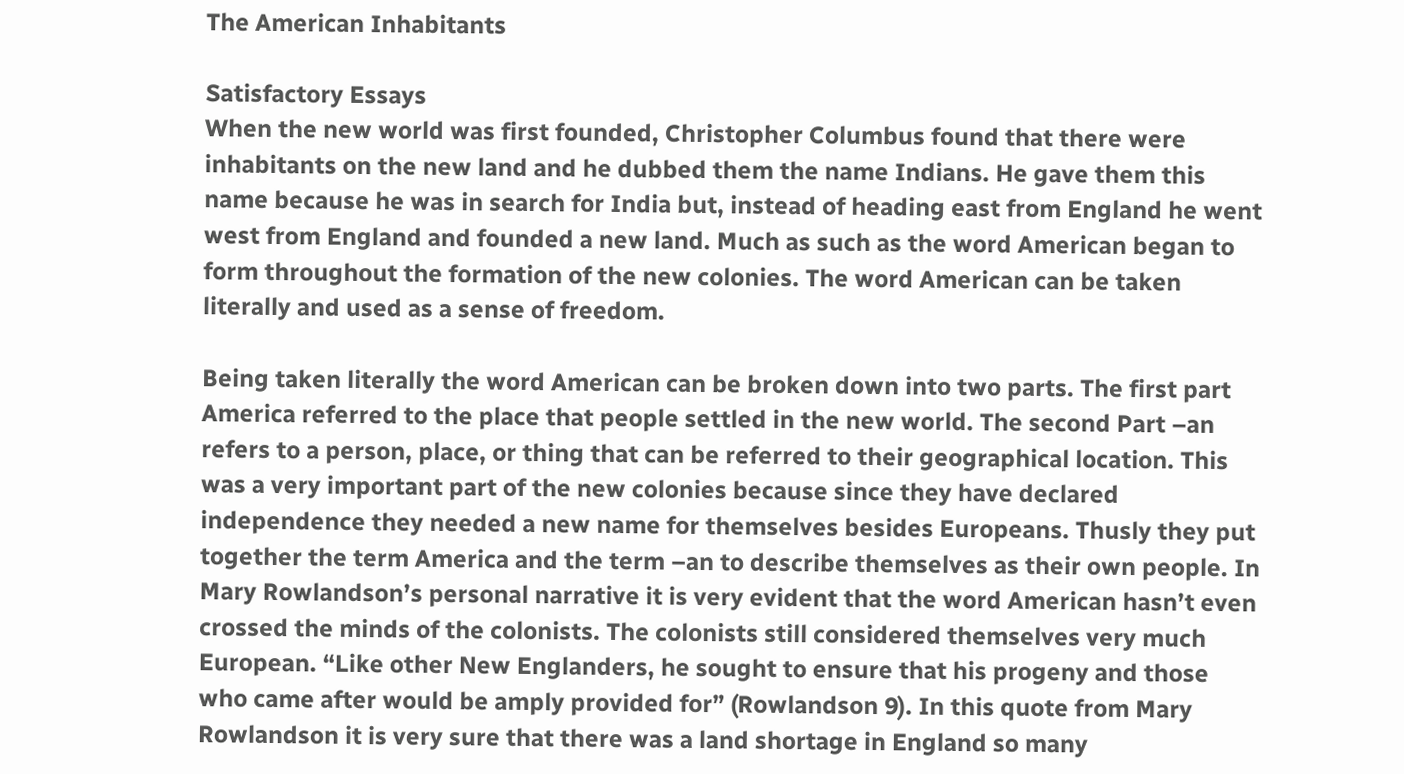The American Inhabitants

Satisfactory Essays
When the new world was first founded, Christopher Columbus found that there were inhabitants on the new land and he dubbed them the name Indians. He gave them this name because he was in search for India but, instead of heading east from England he went west from England and founded a new land. Much as such as the word American began to form throughout the formation of the new colonies. The word American can be taken literally and used as a sense of freedom.

Being taken literally the word American can be broken down into two parts. The first part America referred to the place that people settled in the new world. The second Part –an refers to a person, place, or thing that can be referred to their geographical location. This was a very important part of the new colonies because since they have declared independence they needed a new name for themselves besides Europeans. Thusly they put together the term America and the term –an to describe themselves as their own people. In Mary Rowlandson’s personal narrative it is very evident that the word American hasn’t even crossed the minds of the colonists. The colonists still considered themselves very much European. “Like other New Englanders, he sought to ensure that his progeny and those who came after would be amply provided for” (Rowlandson 9). In this quote from Mary Rowlandson it is very sure that there was a land shortage in England so many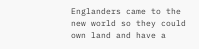Englanders came to the new world so they could own land and have a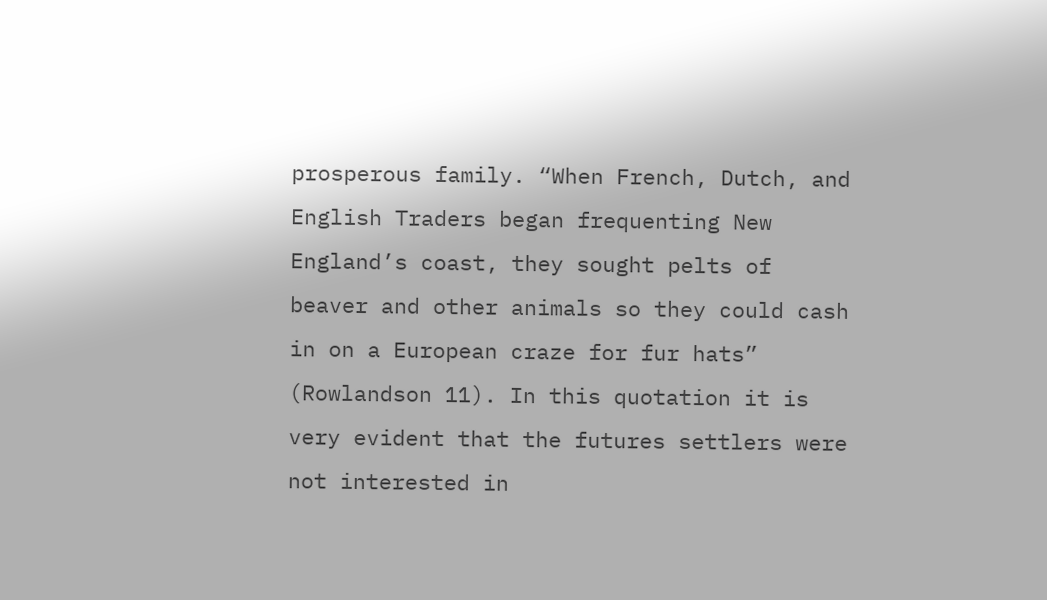prosperous family. “When French, Dutch, and English Traders began frequenting New England’s coast, they sought pelts of beaver and other animals so they could cash in on a European craze for fur hats” (Rowlandson 11). In this quotation it is very evident that the futures settlers were not interested in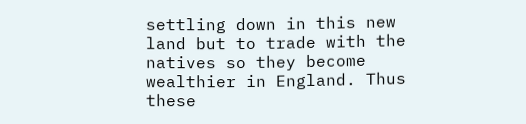settling down in this new land but to trade with the natives so they become wealthier in England. Thus these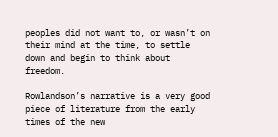peoples did not want to, or wasn’t on their mind at the time, to settle down and begin to think about freedom.

Rowlandson’s narrative is a very good piece of literature from the early times of the new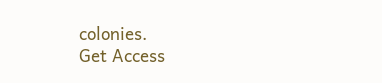colonies.
Get Access